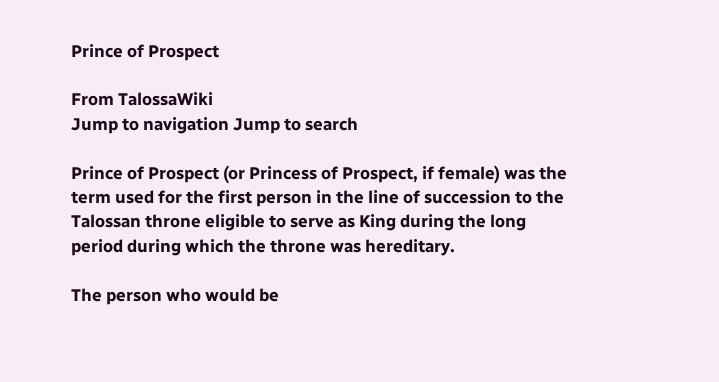Prince of Prospect

From TalossaWiki
Jump to navigation Jump to search

Prince of Prospect (or Princess of Prospect, if female) was the term used for the first person in the line of succession to the Talossan throne eligible to serve as King during the long period during which the throne was hereditary.

The person who would be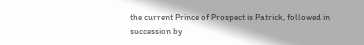the current Prince of Prospect is Patrick, followed in succession by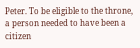Peter. To be eligible to the throne, a person needed to have been a citizen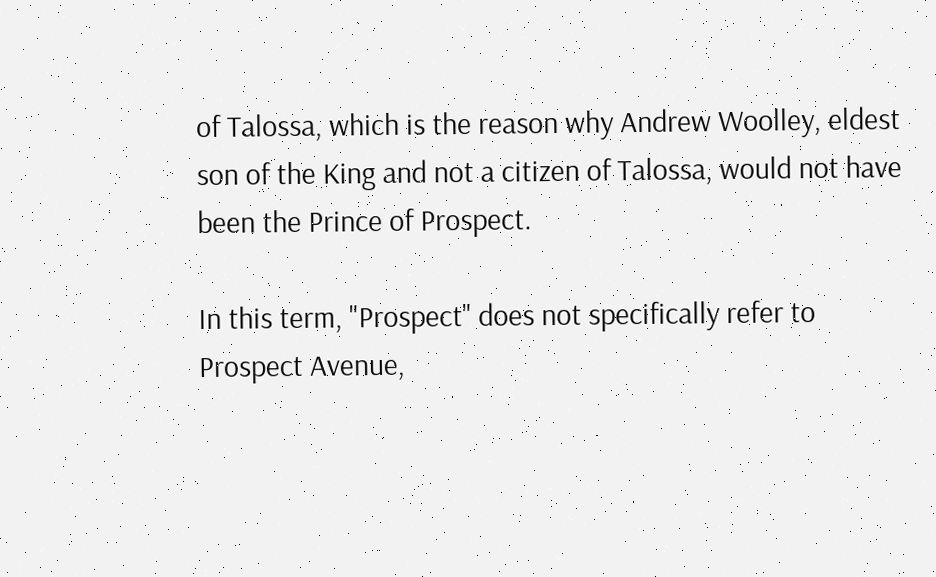of Talossa, which is the reason why Andrew Woolley, eldest son of the King and not a citizen of Talossa, would not have been the Prince of Prospect.

In this term, "Prospect" does not specifically refer to Prospect Avenue,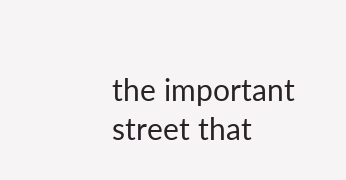the important street that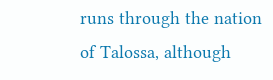runs through the nation of Talossa, although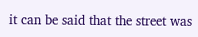it can be said that the street was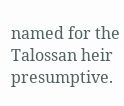named for the Talossan heir presumptive.